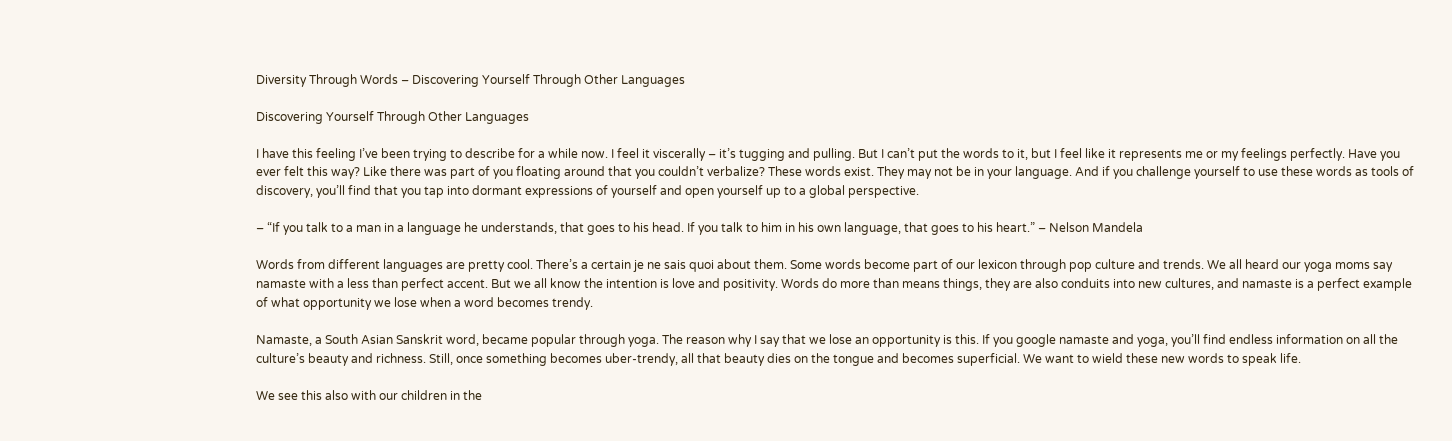Diversity Through Words – Discovering Yourself Through Other Languages

Discovering Yourself Through Other Languages

I have this feeling I’ve been trying to describe for a while now. I feel it viscerally – it’s tugging and pulling. But I can’t put the words to it, but I feel like it represents me or my feelings perfectly. Have you ever felt this way? Like there was part of you floating around that you couldn’t verbalize? These words exist. They may not be in your language. And if you challenge yourself to use these words as tools of discovery, you’ll find that you tap into dormant expressions of yourself and open yourself up to a global perspective.

– “If you talk to a man in a language he understands, that goes to his head. If you talk to him in his own language, that goes to his heart.” – Nelson Mandela

Words from different languages are pretty cool. There’s a certain je ne sais quoi about them. Some words become part of our lexicon through pop culture and trends. We all heard our yoga moms say namaste with a less than perfect accent. But we all know the intention is love and positivity. Words do more than means things, they are also conduits into new cultures, and namaste is a perfect example of what opportunity we lose when a word becomes trendy.

Namaste, a South Asian Sanskrit word, became popular through yoga. The reason why I say that we lose an opportunity is this. If you google namaste and yoga, you’ll find endless information on all the culture’s beauty and richness. Still, once something becomes uber-trendy, all that beauty dies on the tongue and becomes superficial. We want to wield these new words to speak life.

We see this also with our children in the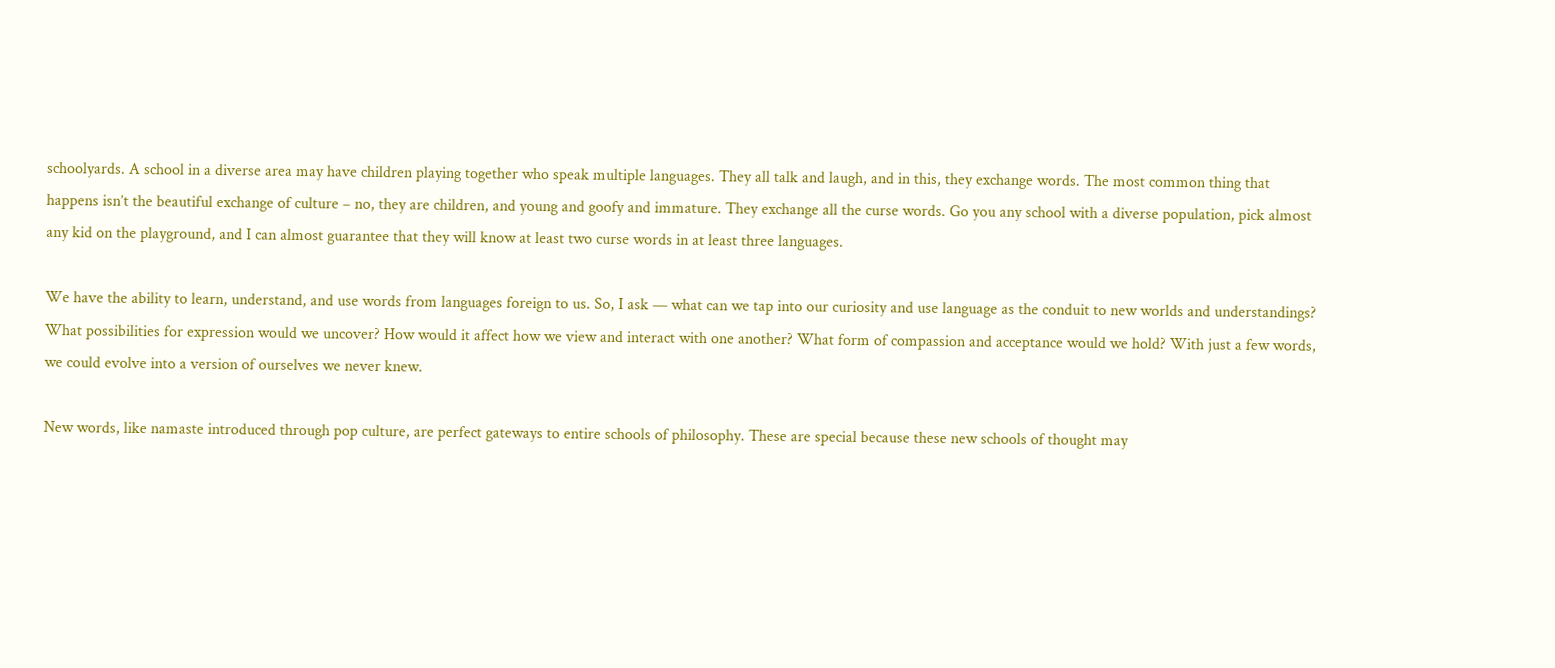schoolyards. A school in a diverse area may have children playing together who speak multiple languages. They all talk and laugh, and in this, they exchange words. The most common thing that happens isn’t the beautiful exchange of culture – no, they are children, and young and goofy and immature. They exchange all the curse words. Go you any school with a diverse population, pick almost any kid on the playground, and I can almost guarantee that they will know at least two curse words in at least three languages.

We have the ability to learn, understand, and use words from languages foreign to us. So, I ask — what can we tap into our curiosity and use language as the conduit to new worlds and understandings? What possibilities for expression would we uncover? How would it affect how we view and interact with one another? What form of compassion and acceptance would we hold? With just a few words, we could evolve into a version of ourselves we never knew.

New words, like namaste introduced through pop culture, are perfect gateways to entire schools of philosophy. These are special because these new schools of thought may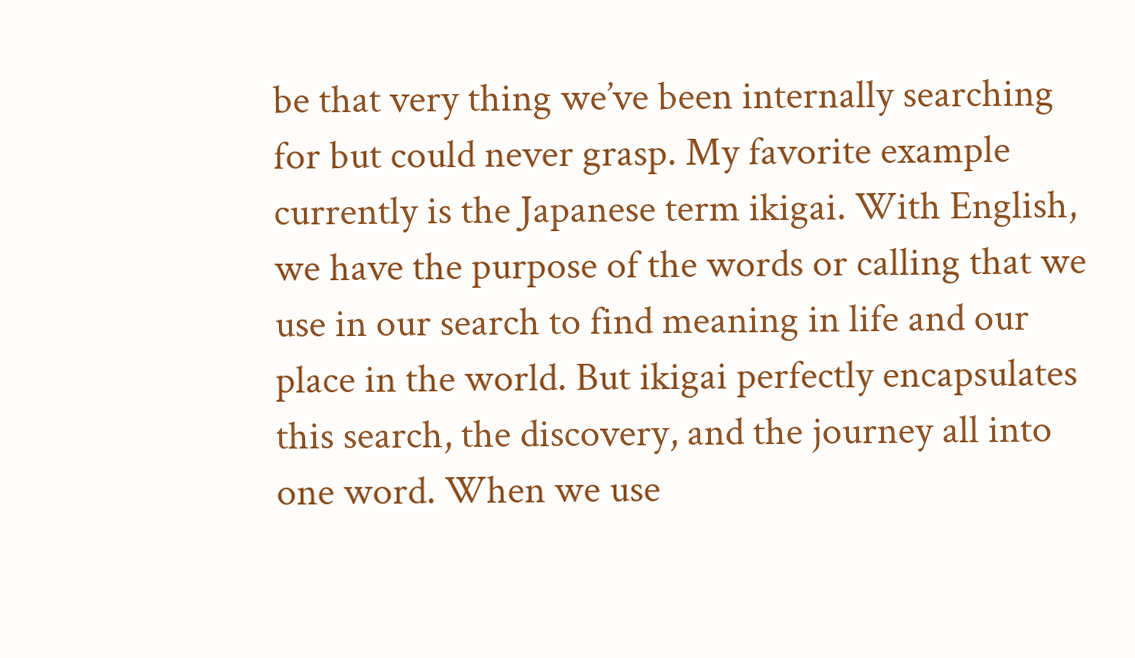be that very thing we’ve been internally searching for but could never grasp. My favorite example currently is the Japanese term ikigai. With English, we have the purpose of the words or calling that we use in our search to find meaning in life and our place in the world. But ikigai perfectly encapsulates this search, the discovery, and the journey all into one word. When we use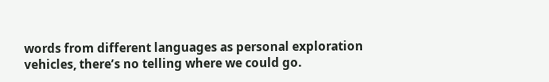words from different languages as personal exploration vehicles, there’s no telling where we could go.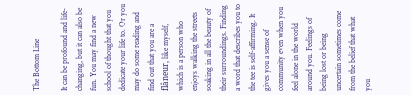The Bottom Line

It can be profound and life-changing, but it can also be fun. You may find a new school of thought that you dedicate your life to. Or you may do some reading and find out that you are a flâneur, like myself, which is a person who enjoys walking the streets soaking in all the beauty of their surroundings. Finding a word that describes you to the tee is self-affirming. It gives you a sense of community even when you feel alone in the world around you. Feelings of being lost or being uncertain sometimes come from the belief that what you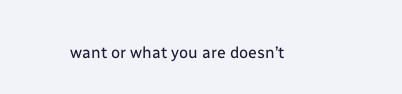want or what you are doesn’t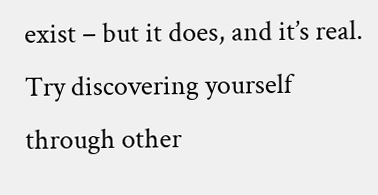exist – but it does, and it’s real. Try discovering yourself through other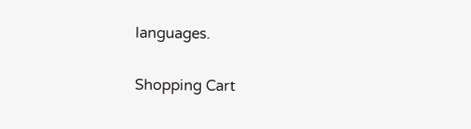languages.

Shopping Cart